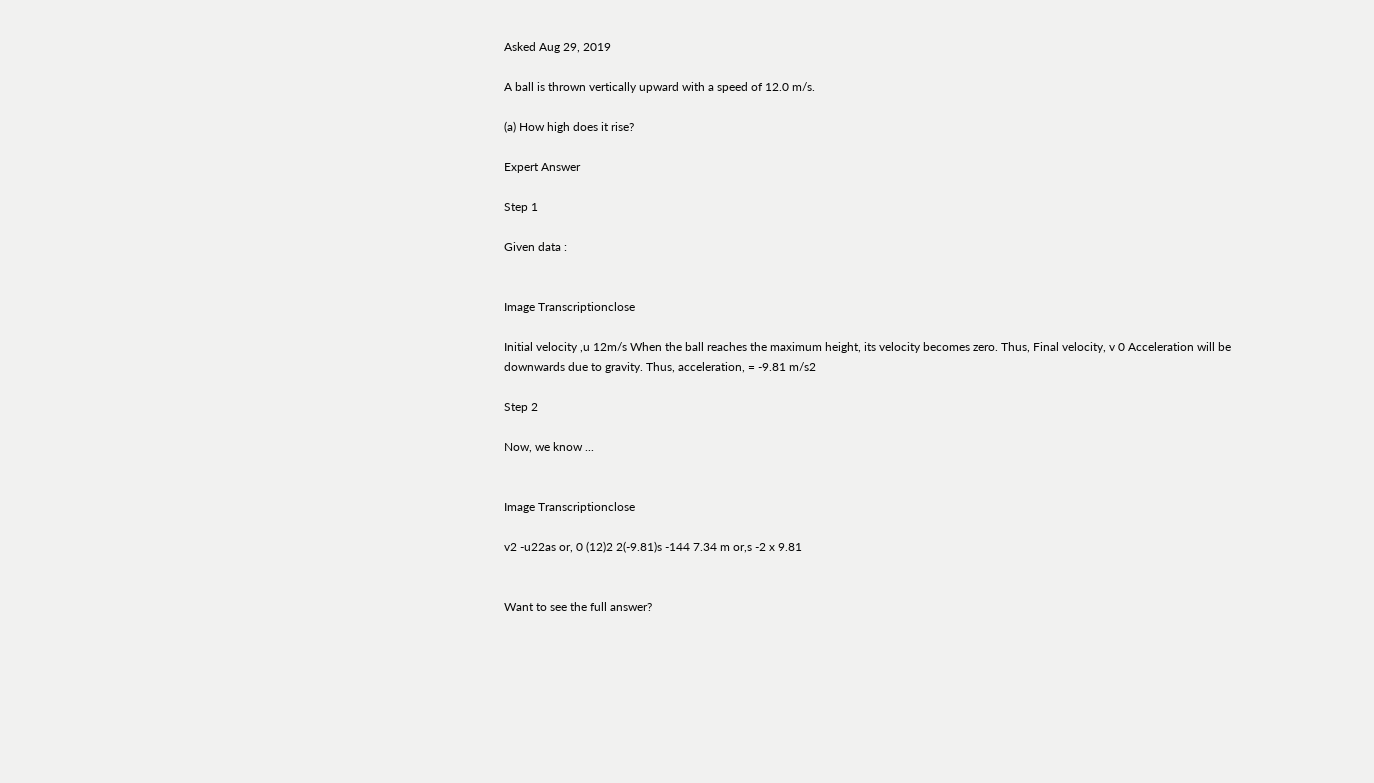Asked Aug 29, 2019

A ball is thrown vertically upward with a speed of 12.0 m/s.

(a) How high does it rise?

Expert Answer

Step 1

Given data :


Image Transcriptionclose

Initial velocity ,u 12m/s When the ball reaches the maximum height, its velocity becomes zero. Thus, Final velocity, v 0 Acceleration will be downwards due to gravity. Thus, acceleration, = -9.81 m/s2

Step 2

Now, we know ...


Image Transcriptionclose

v2 -u22as or, 0 (12)2 2(-9.81)s -144 7.34 m or,s -2 x 9.81


Want to see the full answer?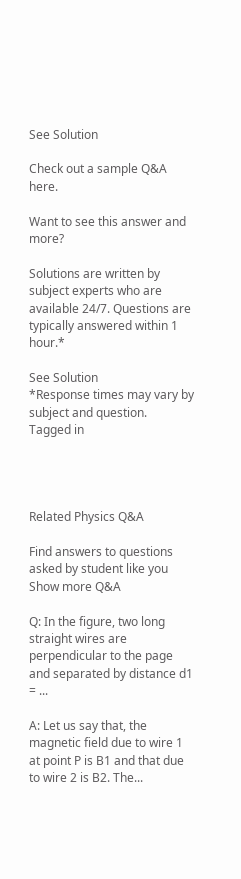See Solution

Check out a sample Q&A here.

Want to see this answer and more?

Solutions are written by subject experts who are available 24/7. Questions are typically answered within 1 hour.*

See Solution
*Response times may vary by subject and question.
Tagged in




Related Physics Q&A

Find answers to questions asked by student like you
Show more Q&A

Q: In the figure, two long straight wires are perpendicular to the page and separated by distance d1 = ...

A: Let us say that, the magnetic field due to wire 1 at point P is B1 and that due to wire 2 is B2. The...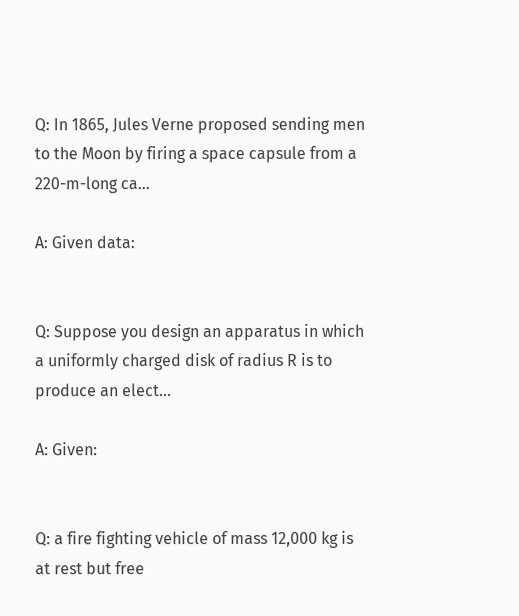Q: In 1865, Jules Verne proposed sending men to the Moon by firing a space capsule from a 220-m-long ca...

A: Given data:


Q: Suppose you design an apparatus in which a uniformly charged disk of radius R is to produce an elect...

A: Given:


Q: a fire fighting vehicle of mass 12,000 kg is at rest but free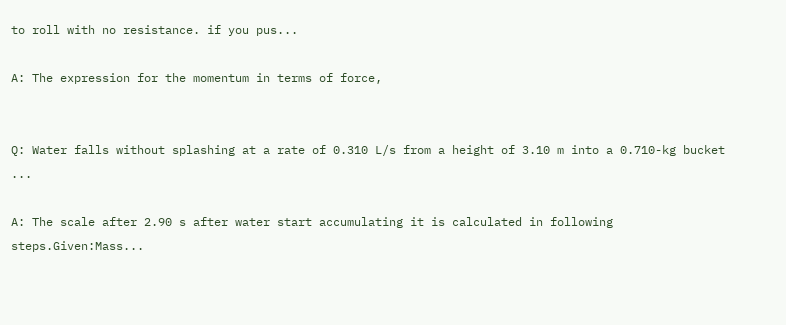to roll with no resistance. if you pus...

A: The expression for the momentum in terms of force,


Q: Water falls without splashing at a rate of 0.310 L/s from a height of 3.10 m into a 0.710-kg bucket ...

A: The scale after 2.90 s after water start accumulating it is calculated in following steps.Given:Mass...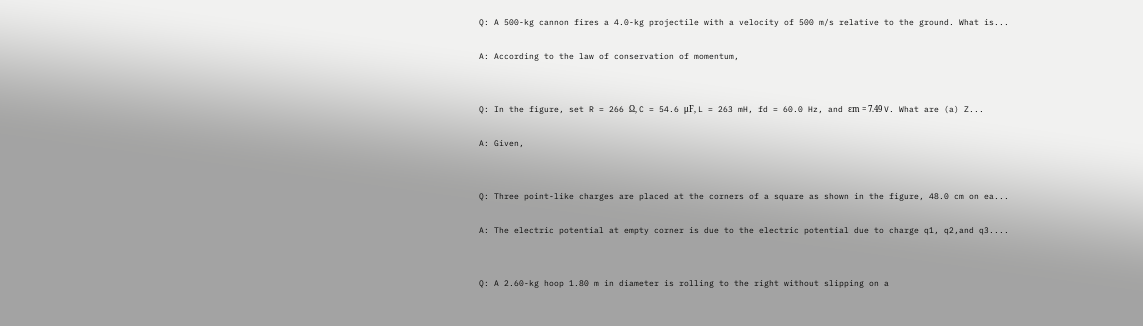Q: A 500-kg cannon fires a 4.0-kg projectile with a velocity of 500 m/s relative to the ground. What is...

A: According to the law of conservation of momentum,


Q: In the figure, set R = 266 Ω, C = 54.6 μF, L = 263 mH, fd = 60.0 Hz, and εm = 7.49 V. What are (a) Z...

A: Given,


Q: Three point-like charges are placed at the corners of a square as shown in the figure, 48.0 cm on ea...

A: The electric potential at empty corner is due to the electric potential due to charge q1, q2,and q3....


Q: A 2.60-kg hoop 1.80 m in diameter is rolling to the right without slipping on a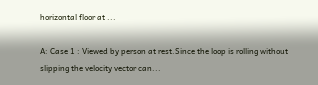horizontal floor at ...

A: Case 1 : Viewed by person at rest.Since the loop is rolling without slipping the velocity vector can...